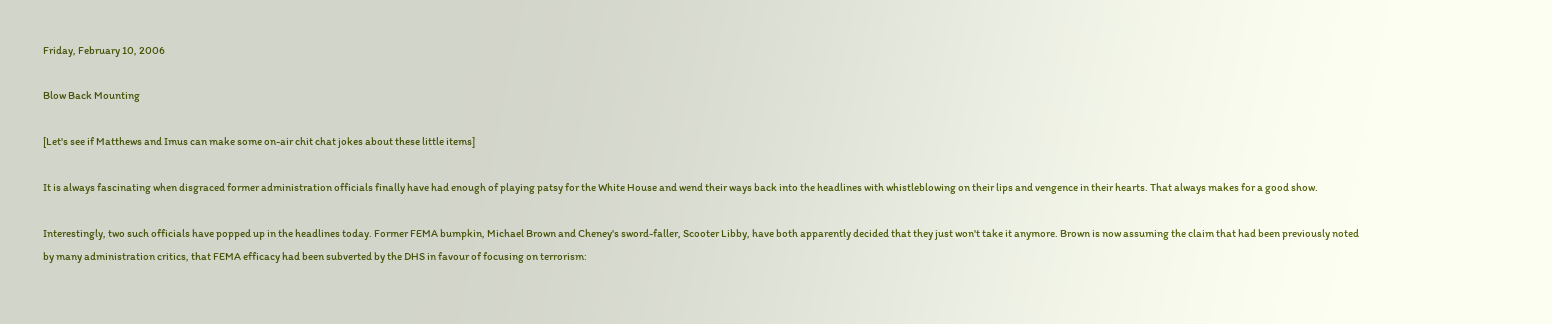Friday, February 10, 2006

Blow Back Mounting

[Let's see if Matthews and Imus can make some on-air chit chat jokes about these little items]

It is always fascinating when disgraced former administration officials finally have had enough of playing patsy for the White House and wend their ways back into the headlines with whistleblowing on their lips and vengence in their hearts. That always makes for a good show.

Interestingly, two such officials have popped up in the headlines today. Former FEMA bumpkin, Michael Brown and Cheney's sword-faller, Scooter Libby, have both apparently decided that they just won't take it anymore. Brown is now assuming the claim that had been previously noted by many administration critics, that FEMA efficacy had been subverted by the DHS in favour of focusing on terrorism: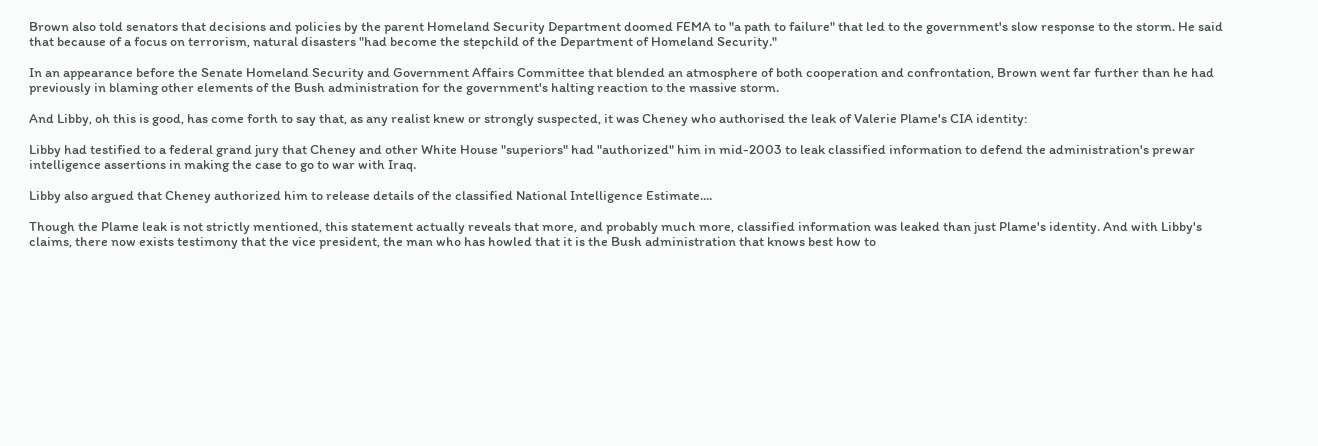Brown also told senators that decisions and policies by the parent Homeland Security Department doomed FEMA to "a path to failure" that led to the government's slow response to the storm. He said that because of a focus on terrorism, natural disasters "had become the stepchild of the Department of Homeland Security."

In an appearance before the Senate Homeland Security and Government Affairs Committee that blended an atmosphere of both cooperation and confrontation, Brown went far further than he had previously in blaming other elements of the Bush administration for the government's halting reaction to the massive storm.

And Libby, oh this is good, has come forth to say that, as any realist knew or strongly suspected, it was Cheney who authorised the leak of Valerie Plame's CIA identity:

Libby had testified to a federal grand jury that Cheney and other White House "superiors" had "authorized" him in mid-2003 to leak classified information to defend the administration's prewar intelligence assertions in making the case to go to war with Iraq.

Libby also argued that Cheney authorized him to release details of the classified National Intelligence Estimate....

Though the Plame leak is not strictly mentioned, this statement actually reveals that more, and probably much more, classified information was leaked than just Plame's identity. And with Libby's claims, there now exists testimony that the vice president, the man who has howled that it is the Bush administration that knows best how to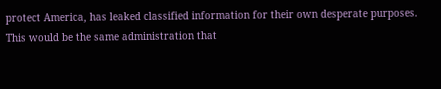protect America, has leaked classified information for their own desperate purposes. This would be the same administration that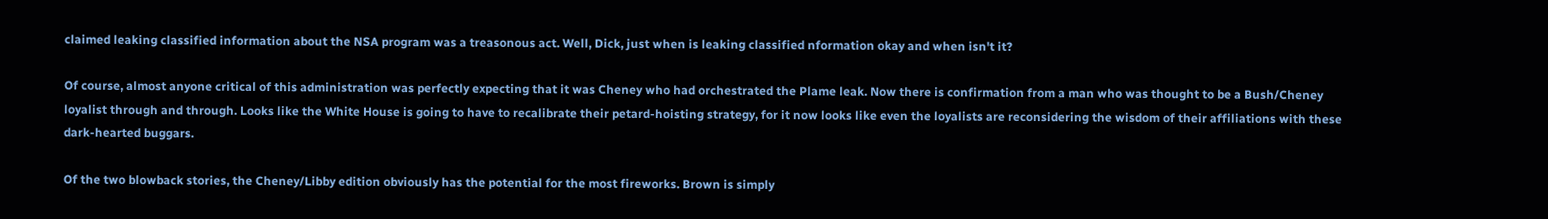claimed leaking classified information about the NSA program was a treasonous act. Well, Dick, just when is leaking classified nformation okay and when isn't it?

Of course, almost anyone critical of this administration was perfectly expecting that it was Cheney who had orchestrated the Plame leak. Now there is confirmation from a man who was thought to be a Bush/Cheney loyalist through and through. Looks like the White House is going to have to recalibrate their petard-hoisting strategy, for it now looks like even the loyalists are reconsidering the wisdom of their affiliations with these dark-hearted buggars.

Of the two blowback stories, the Cheney/Libby edition obviously has the potential for the most fireworks. Brown is simply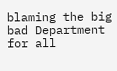blaming the big bad Department for all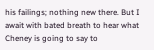his failings; nothing new there. But I await with bated breath to hear what Cheney is going to say to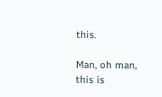this.

Man, oh man, this is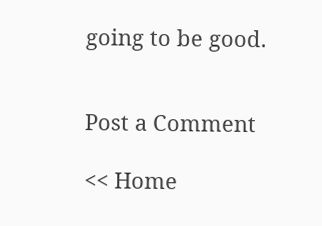going to be good.


Post a Comment

<< Home